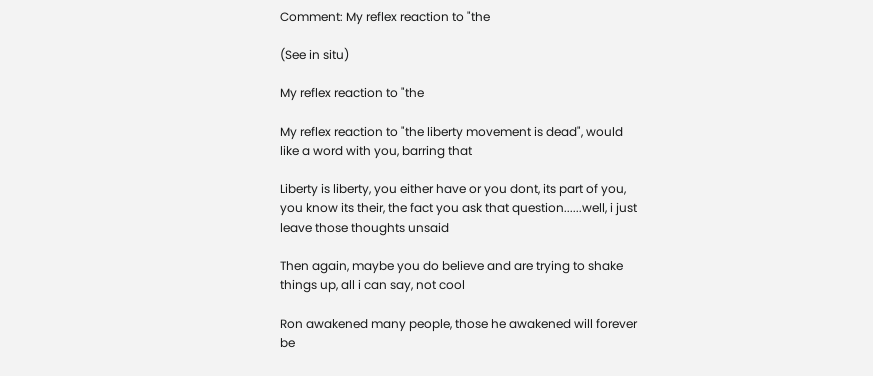Comment: My reflex reaction to "the

(See in situ)

My reflex reaction to "the

My reflex reaction to "the liberty movement is dead", would like a word with you, barring that

Liberty is liberty, you either have or you dont, its part of you, you know its their, the fact you ask that question......well, i just leave those thoughts unsaid

Then again, maybe you do believe and are trying to shake things up, all i can say, not cool

Ron awakened many people, those he awakened will forever be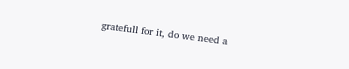gratefull for it, do we need a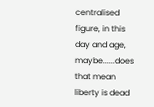centralised figure, in this day and age, maybe......does that mean liberty is dead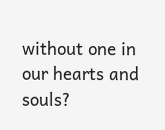without one in our hearts and souls?